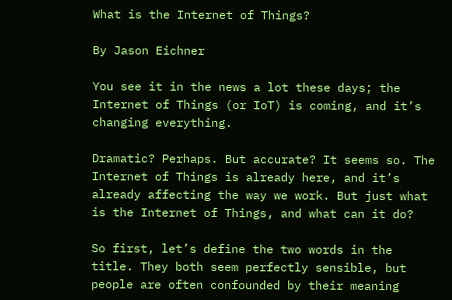What is the Internet of Things?

By Jason Eichner

You see it in the news a lot these days; the Internet of Things (or IoT) is coming, and it’s changing everything.

Dramatic? Perhaps. But accurate? It seems so. The Internet of Things is already here, and it’s already affecting the way we work. But just what is the Internet of Things, and what can it do?

So first, let’s define the two words in the title. They both seem perfectly sensible, but people are often confounded by their meaning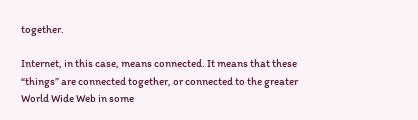together.

Internet, in this case, means connected. It means that these “things” are connected together, or connected to the greater World Wide Web in some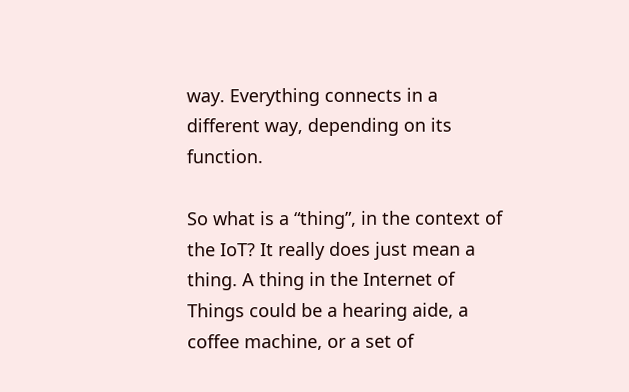way. Everything connects in a different way, depending on its function.

So what is a “thing”, in the context of the IoT? It really does just mean a thing. A thing in the Internet of Things could be a hearing aide, a coffee machine, or a set of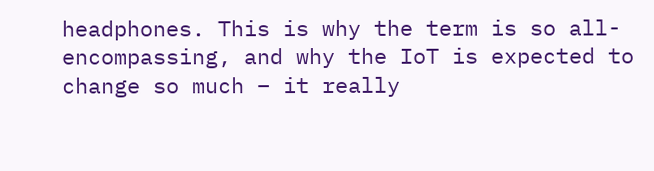headphones. This is why the term is so all-encompassing, and why the IoT is expected to change so much – it really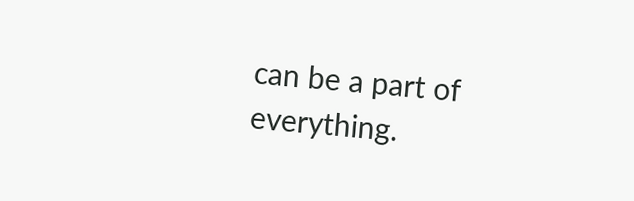can be a part of everything.